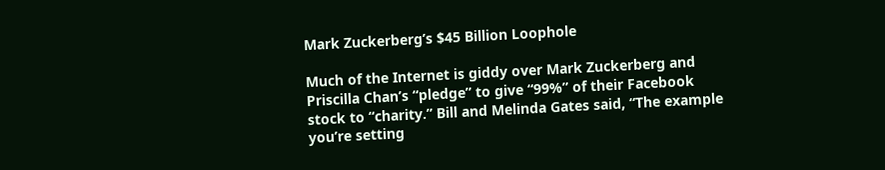Mark Zuckerberg’s $45 Billion Loophole

Much of the Internet is giddy over Mark Zuckerberg and Priscilla Chan’s “pledge” to give “99%” of their Facebook stock to “charity.” Bill and Melinda Gates said, “The example you’re setting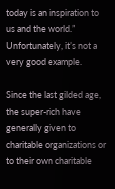today is an inspiration to us and the world.” Unfortunately, it’s not a very good example.

Since the last gilded age, the super-rich have generally given to charitable organizations or to their own charitable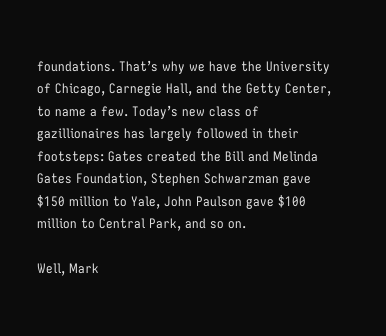foundations. That’s why we have the University of Chicago, Carnegie Hall, and the Getty Center, to name a few. Today’s new class of gazillionaires has largely followed in their footsteps: Gates created the Bill and Melinda Gates Foundation, Stephen Schwarzman gave $150 million to Yale, John Paulson gave $100 million to Central Park, and so on.

Well, Mark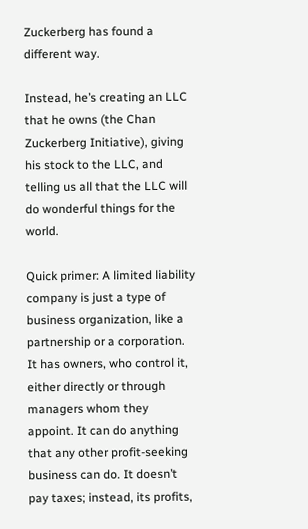Zuckerberg has found a different way.

Instead, he’s creating an LLC that he owns (the Chan Zuckerberg Initiative), giving his stock to the LLC, and telling us all that the LLC will do wonderful things for the world.

Quick primer: A limited liability company is just a type of business organization, like a partnership or a corporation. It has owners, who control it, either directly or through managers whom they appoint. It can do anything that any other profit-seeking business can do. It doesn’t pay taxes; instead, its profits,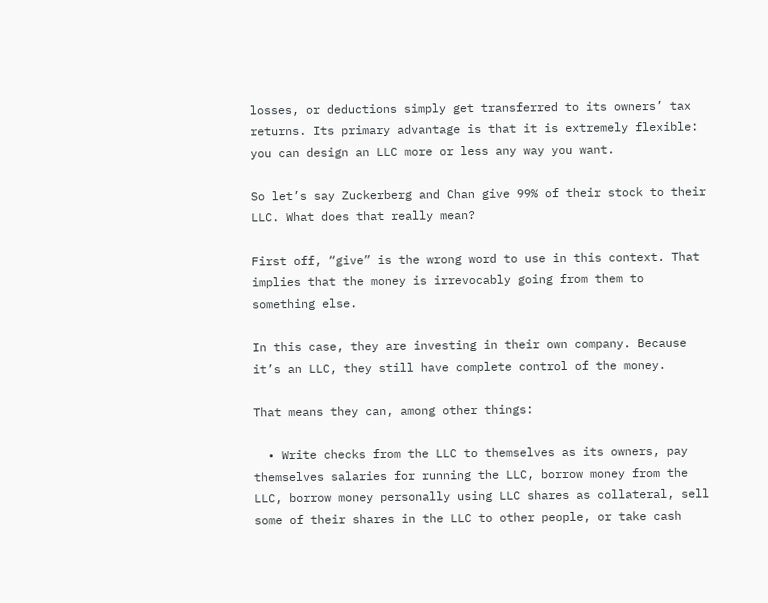losses, or deductions simply get transferred to its owners’ tax returns. Its primary advantage is that it is extremely flexible: you can design an LLC more or less any way you want.

So let’s say Zuckerberg and Chan give 99% of their stock to their LLC. What does that really mean?

First off, “give” is the wrong word to use in this context. That implies that the money is irrevocably going from them to something else.

In this case, they are investing in their own company. Because it’s an LLC, they still have complete control of the money.

That means they can, among other things:

  • Write checks from the LLC to themselves as its owners, pay themselves salaries for running the LLC, borrow money from the LLC, borrow money personally using LLC shares as collateral, sell some of their shares in the LLC to other people, or take cash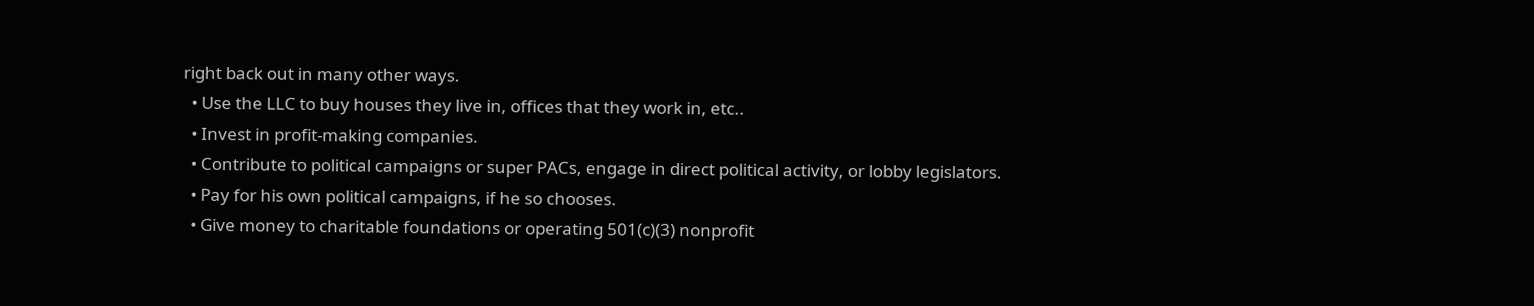right back out in many other ways.
  • Use the LLC to buy houses they live in, offices that they work in, etc..
  • Invest in profit-making companies.
  • Contribute to political campaigns or super PACs, engage in direct political activity, or lobby legislators.
  • Pay for his own political campaigns, if he so chooses.
  • Give money to charitable foundations or operating 501(c)(3) nonprofit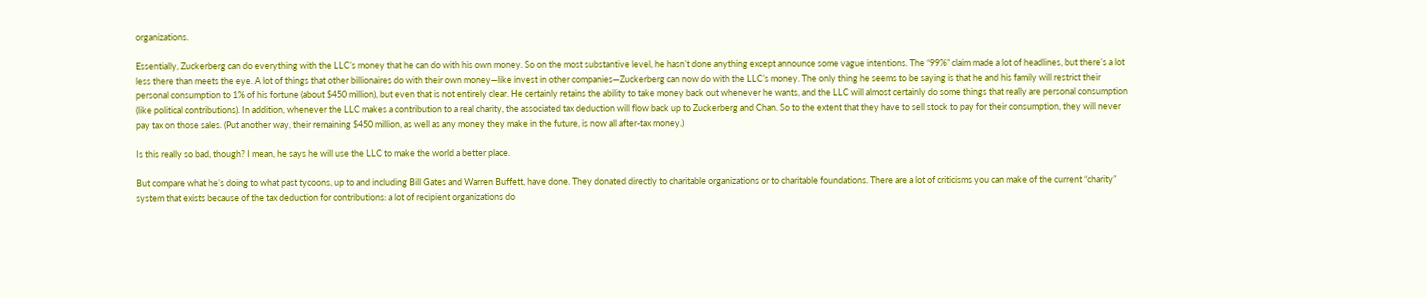organizations.

Essentially, Zuckerberg can do everything with the LLC’s money that he can do with his own money. So on the most substantive level, he hasn’t done anything except announce some vague intentions. The “99%” claim made a lot of headlines, but there’s a lot less there than meets the eye. A lot of things that other billionaires do with their own money—like invest in other companies—Zuckerberg can now do with the LLC’s money. The only thing he seems to be saying is that he and his family will restrict their personal consumption to 1% of his fortune (about $450 million), but even that is not entirely clear. He certainly retains the ability to take money back out whenever he wants, and the LLC will almost certainly do some things that really are personal consumption (like political contributions). In addition, whenever the LLC makes a contribution to a real charity, the associated tax deduction will flow back up to Zuckerberg and Chan. So to the extent that they have to sell stock to pay for their consumption, they will never pay tax on those sales. (Put another way, their remaining $450 million, as well as any money they make in the future, is now all after-tax money.)

Is this really so bad, though? I mean, he says he will use the LLC to make the world a better place.

But compare what he’s doing to what past tycoons, up to and including Bill Gates and Warren Buffett, have done. They donated directly to charitable organizations or to charitable foundations. There are a lot of criticisms you can make of the current “charity” system that exists because of the tax deduction for contributions: a lot of recipient organizations do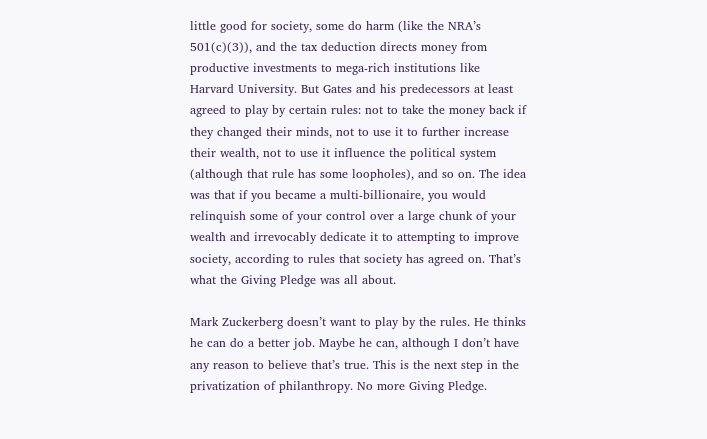little good for society, some do harm (like the NRA’s 501(c)(3)), and the tax deduction directs money from productive investments to mega-rich institutions like Harvard University. But Gates and his predecessors at least agreed to play by certain rules: not to take the money back if they changed their minds, not to use it to further increase their wealth, not to use it influence the political system (although that rule has some loopholes), and so on. The idea was that if you became a multi-billionaire, you would relinquish some of your control over a large chunk of your wealth and irrevocably dedicate it to attempting to improve society, according to rules that society has agreed on. That’s what the Giving Pledge was all about.

Mark Zuckerberg doesn’t want to play by the rules. He thinks he can do a better job. Maybe he can, although I don’t have any reason to believe that’s true. This is the next step in the privatization of philanthropy. No more Giving Pledge.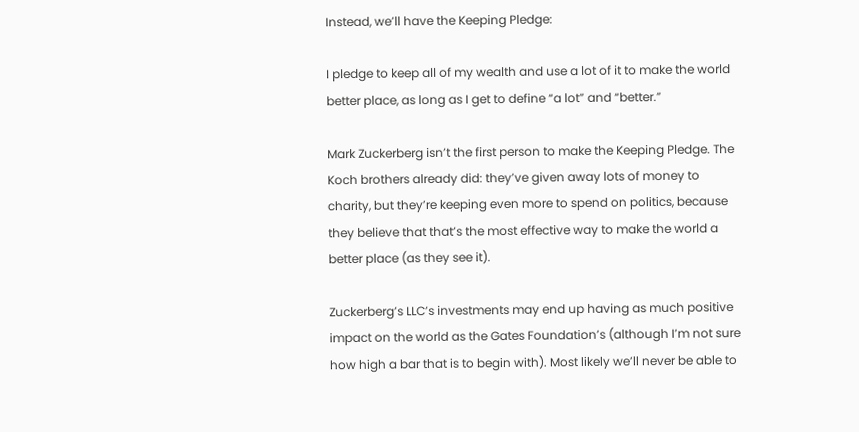Instead, we’ll have the Keeping Pledge:

I pledge to keep all of my wealth and use a lot of it to make the world better place, as long as I get to define “a lot” and “better.”

Mark Zuckerberg isn’t the first person to make the Keeping Pledge. The Koch brothers already did: they’ve given away lots of money to charity, but they’re keeping even more to spend on politics, because they believe that that’s the most effective way to make the world a better place (as they see it).

Zuckerberg’s LLC’s investments may end up having as much positive impact on the world as the Gates Foundation’s (although I’m not sure how high a bar that is to begin with). Most likely we’ll never be able to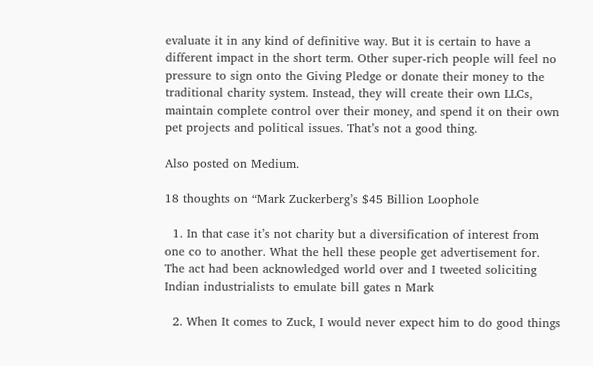evaluate it in any kind of definitive way. But it is certain to have a different impact in the short term. Other super-rich people will feel no pressure to sign onto the Giving Pledge or donate their money to the traditional charity system. Instead, they will create their own LLCs, maintain complete control over their money, and spend it on their own pet projects and political issues. That’s not a good thing.

Also posted on Medium.

18 thoughts on “Mark Zuckerberg’s $45 Billion Loophole

  1. In that case it’s not charity but a diversification of interest from one co to another. What the hell these people get advertisement for. The act had been acknowledged world over and I tweeted soliciting Indian industrialists to emulate bill gates n Mark

  2. When It comes to Zuck, I would never expect him to do good things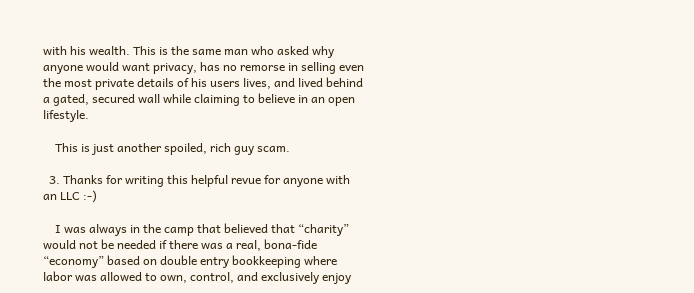with his wealth. This is the same man who asked why anyone would want privacy, has no remorse in selling even the most private details of his users lives, and lived behind a gated, secured wall while claiming to believe in an open lifestyle.

    This is just another spoiled, rich guy scam.

  3. Thanks for writing this helpful revue for anyone with an LLC :-)

    I was always in the camp that believed that “charity” would not be needed if there was a real, bona-fide “economy” based on double entry bookkeeping where labor was allowed to own, control, and exclusively enjoy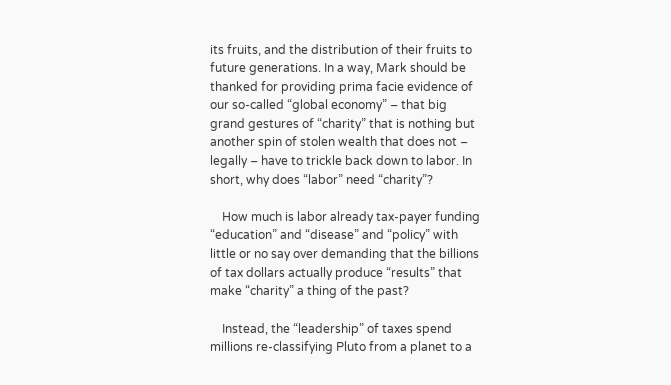its fruits, and the distribution of their fruits to future generations. In a way, Mark should be thanked for providing prima facie evidence of our so-called “global economy” – that big grand gestures of “charity” that is nothing but another spin of stolen wealth that does not – legally – have to trickle back down to labor. In short, why does “labor” need “charity”?

    How much is labor already tax-payer funding “education” and “disease” and “policy” with little or no say over demanding that the billions of tax dollars actually produce “results” that make “charity” a thing of the past?

    Instead, the “leadership” of taxes spend millions re-classifying Pluto from a planet to a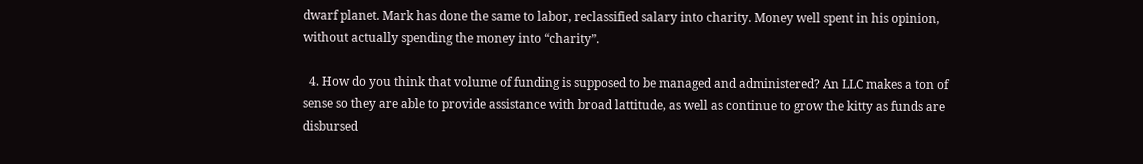dwarf planet. Mark has done the same to labor, reclassified salary into charity. Money well spent in his opinion, without actually spending the money into “charity”.

  4. How do you think that volume of funding is supposed to be managed and administered? An LLC makes a ton of sense so they are able to provide assistance with broad lattitude, as well as continue to grow the kitty as funds are disbursed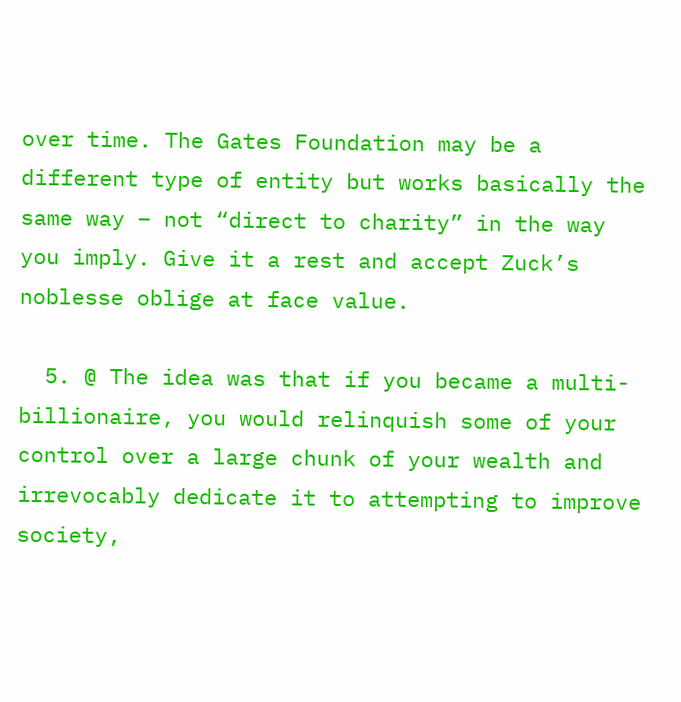over time. The Gates Foundation may be a different type of entity but works basically the same way – not “direct to charity” in the way you imply. Give it a rest and accept Zuck’s noblesse oblige at face value.

  5. @ The idea was that if you became a multi-billionaire, you would relinquish some of your control over a large chunk of your wealth and irrevocably dedicate it to attempting to improve society,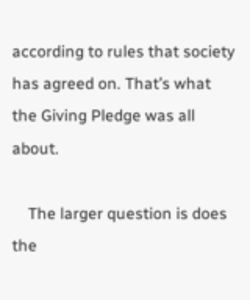according to rules that society has agreed on. That’s what the Giving Pledge was all about.

    The larger question is does the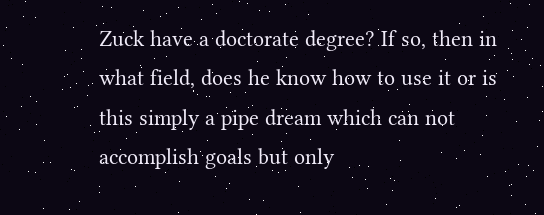Zuck have a doctorate degree? If so, then in what field, does he know how to use it or is this simply a pipe dream which can not accomplish goals but only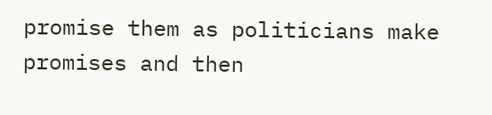promise them as politicians make promises and then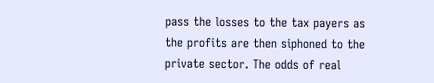pass the losses to the tax payers as the profits are then siphoned to the private sector. The odds of real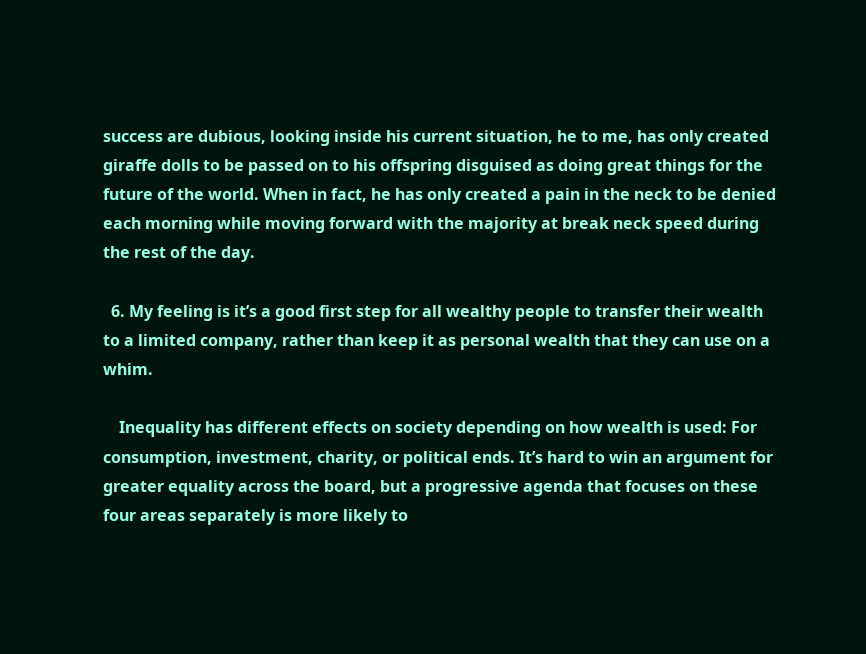success are dubious, looking inside his current situation, he to me, has only created giraffe dolls to be passed on to his offspring disguised as doing great things for the future of the world. When in fact, he has only created a pain in the neck to be denied each morning while moving forward with the majority at break neck speed during the rest of the day.

  6. My feeling is it’s a good first step for all wealthy people to transfer their wealth to a limited company, rather than keep it as personal wealth that they can use on a whim.

    Inequality has different effects on society depending on how wealth is used: For consumption, investment, charity, or political ends. It’s hard to win an argument for greater equality across the board, but a progressive agenda that focuses on these four areas separately is more likely to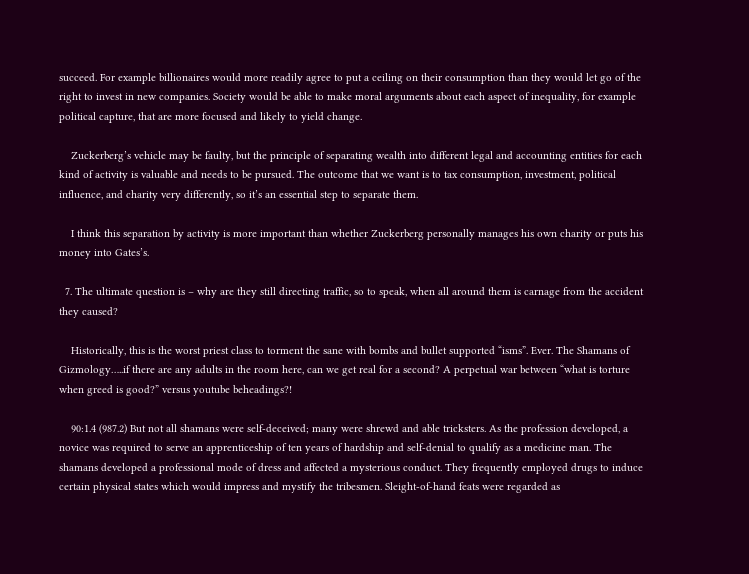succeed. For example billionaires would more readily agree to put a ceiling on their consumption than they would let go of the right to invest in new companies. Society would be able to make moral arguments about each aspect of inequality, for example political capture, that are more focused and likely to yield change.

    Zuckerberg’s vehicle may be faulty, but the principle of separating wealth into different legal and accounting entities for each kind of activity is valuable and needs to be pursued. The outcome that we want is to tax consumption, investment, political influence, and charity very differently, so it’s an essential step to separate them.

    I think this separation by activity is more important than whether Zuckerberg personally manages his own charity or puts his money into Gates’s.

  7. The ultimate question is – why are they still directing traffic, so to speak, when all around them is carnage from the accident they caused?

    Historically, this is the worst priest class to torment the sane with bombs and bullet supported “isms”. Ever. The Shamans of Gizmology…..if there are any adults in the room here, can we get real for a second? A perpetual war between “what is torture when greed is good?” versus youtube beheadings?!

    90:1.4 (987.2) But not all shamans were self-deceived; many were shrewd and able tricksters. As the profession developed, a novice was required to serve an apprenticeship of ten years of hardship and self-denial to qualify as a medicine man. The shamans developed a professional mode of dress and affected a mysterious conduct. They frequently employed drugs to induce certain physical states which would impress and mystify the tribesmen. Sleight-of-hand feats were regarded as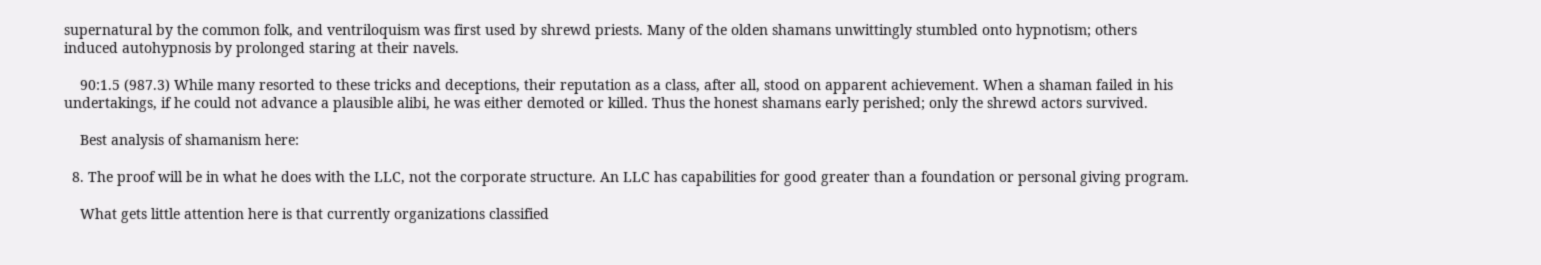supernatural by the common folk, and ventriloquism was first used by shrewd priests. Many of the olden shamans unwittingly stumbled onto hypnotism; others induced autohypnosis by prolonged staring at their navels.

    90:1.5 (987.3) While many resorted to these tricks and deceptions, their reputation as a class, after all, stood on apparent achievement. When a shaman failed in his undertakings, if he could not advance a plausible alibi, he was either demoted or killed. Thus the honest shamans early perished; only the shrewd actors survived.

    Best analysis of shamanism here:

  8. The proof will be in what he does with the LLC, not the corporate structure. An LLC has capabilities for good greater than a foundation or personal giving program.

    What gets little attention here is that currently organizations classified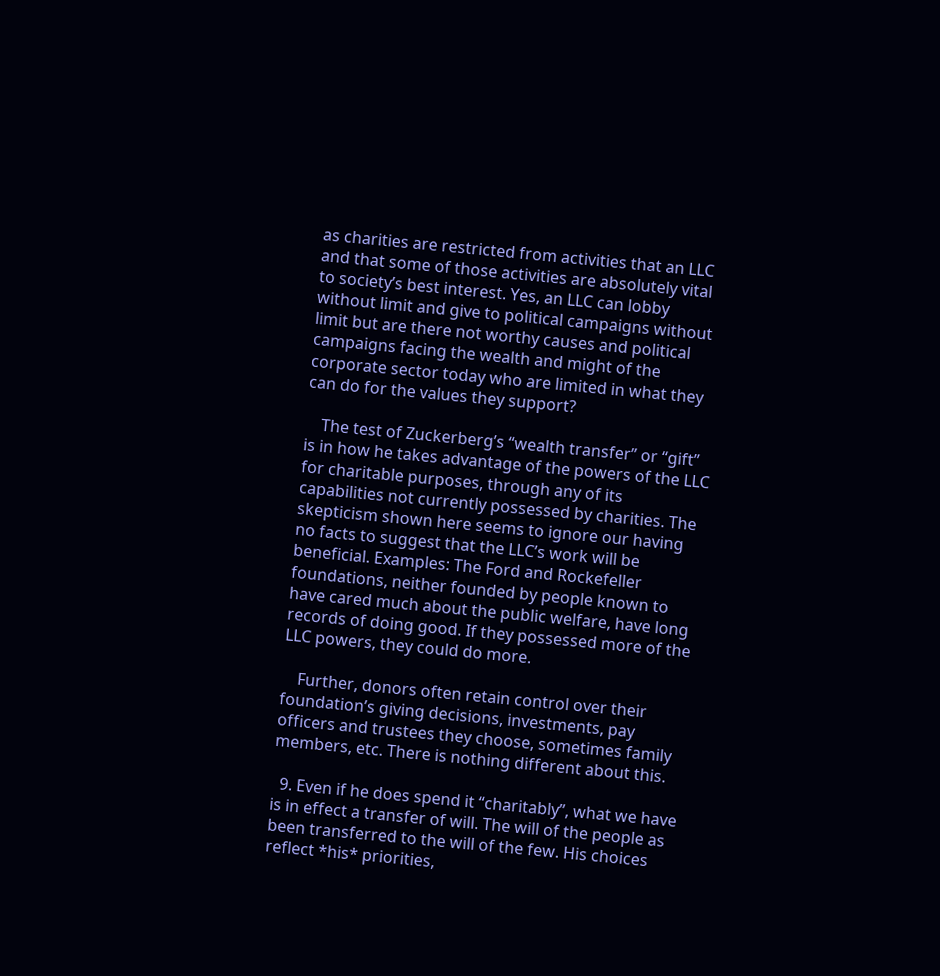as charities are restricted from activities that an LLC and that some of those activities are absolutely vital to society’s best interest. Yes, an LLC can lobby without limit and give to political campaigns without limit but are there not worthy causes and political campaigns facing the wealth and might of the corporate sector today who are limited in what they can do for the values they support?

    The test of Zuckerberg’s “wealth transfer” or “gift” is in how he takes advantage of the powers of the LLC for charitable purposes, through any of its capabilities not currently possessed by charities. The skepticism shown here seems to ignore our having no facts to suggest that the LLC’s work will be beneficial. Examples: The Ford and Rockefeller foundations, neither founded by people known to have cared much about the public welfare, have long records of doing good. If they possessed more of the LLC powers, they could do more.

    Further, donors often retain control over their foundation’s giving decisions, investments, pay officers and trustees they choose, sometimes family members, etc. There is nothing different about this.

  9. Even if he does spend it “charitably”, what we have is in effect a transfer of will. The will of the people as been transferred to the will of the few. His choices reflect *his* priorities,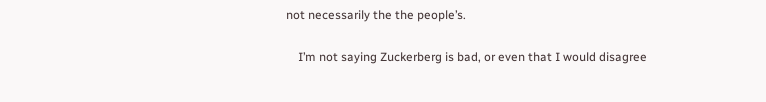not necessarily the the people’s.

    I’m not saying Zuckerberg is bad, or even that I would disagree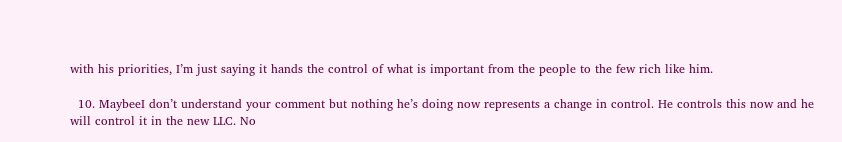with his priorities, I’m just saying it hands the control of what is important from the people to the few rich like him.

  10. MaybeeI don’t understand your comment but nothing he’s doing now represents a change in control. He controls this now and he will control it in the new LLC. No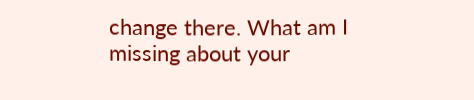change there. What am I missing about your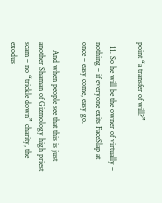point “a transfer of will?”

  11. So he will be the owner of virtually – nothing – if everyone exits FaceSlap at once – easy come, easy go.

    And when people see that this is just another Shaman of Gizmology high priest scam – no “trickle down” charity, the exodus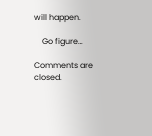will happen.

    Go figure…

Comments are closed.